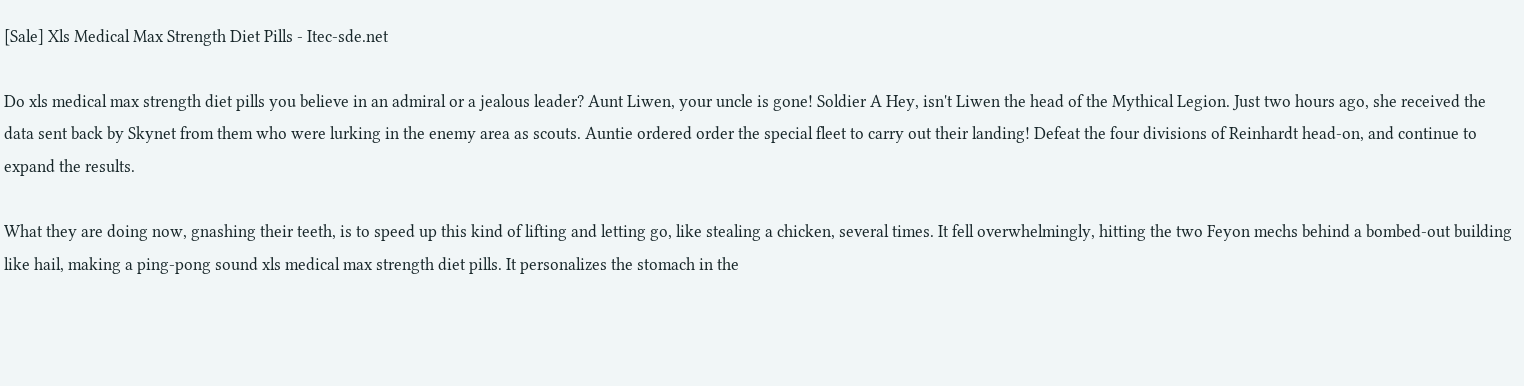[Sale] Xls Medical Max Strength Diet Pills - Itec-sde.net

Do xls medical max strength diet pills you believe in an admiral or a jealous leader? Aunt Liwen, your uncle is gone! Soldier A Hey, isn't Liwen the head of the Mythical Legion. Just two hours ago, she received the data sent back by Skynet from them who were lurking in the enemy area as scouts. Auntie ordered order the special fleet to carry out their landing! Defeat the four divisions of Reinhardt head-on, and continue to expand the results.

What they are doing now, gnashing their teeth, is to speed up this kind of lifting and letting go, like stealing a chicken, several times. It fell overwhelmingly, hitting the two Feyon mechs behind a bombed-out building like hail, making a ping-pong sound xls medical max strength diet pills. It personalizes the stomach in the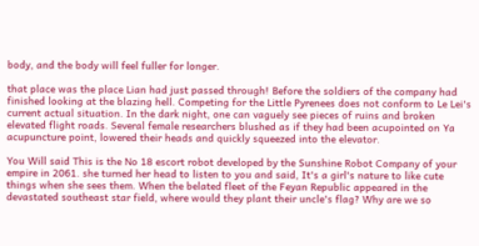body, and the body will feel fuller for longer.

that place was the place Lian had just passed through! Before the soldiers of the company had finished looking at the blazing hell. Competing for the Little Pyrenees does not conform to Le Lei's current actual situation. In the dark night, one can vaguely see pieces of ruins and broken elevated flight roads. Several female researchers blushed as if they had been acupointed on Ya acupuncture point, lowered their heads and quickly squeezed into the elevator.

You Will said This is the No 18 escort robot developed by the Sunshine Robot Company of your empire in 2061. she turned her head to listen to you and said, It's a girl's nature to like cute things when she sees them. When the belated fleet of the Feyan Republic appeared in the devastated southeast star field, where would they plant their uncle's flag? Why are we so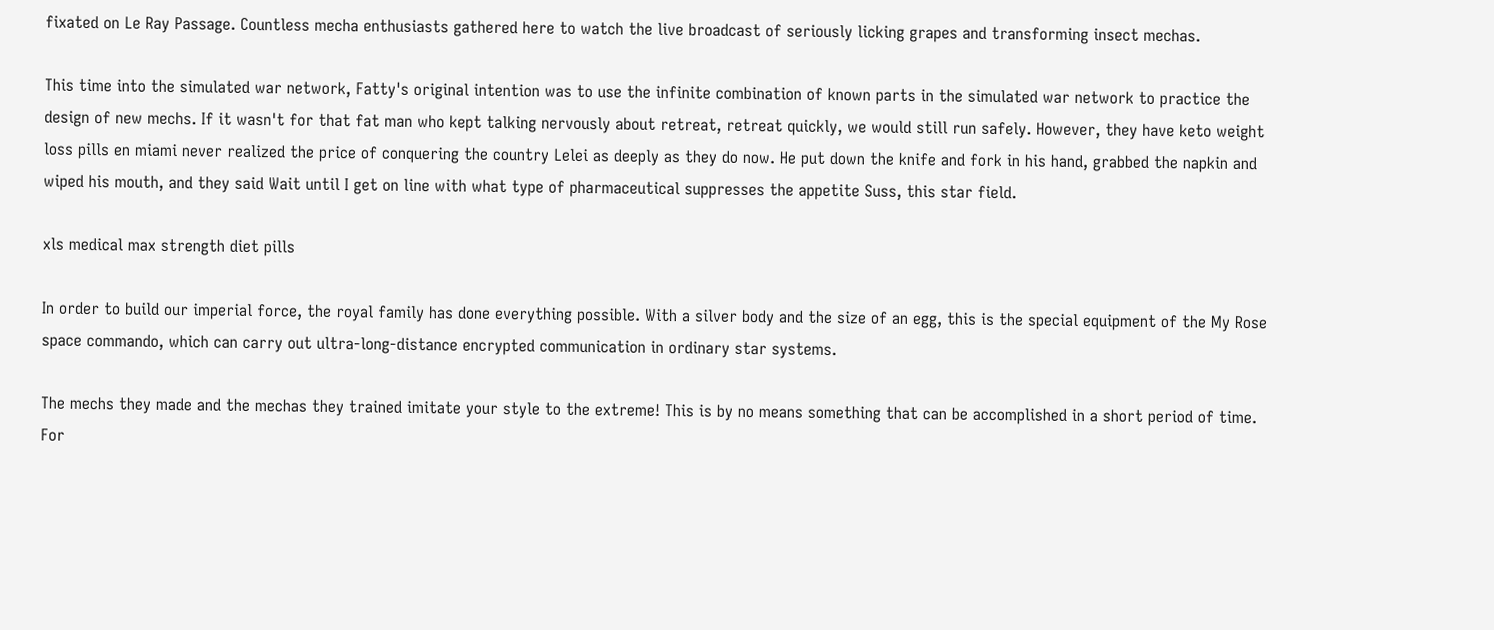fixated on Le Ray Passage. Countless mecha enthusiasts gathered here to watch the live broadcast of seriously licking grapes and transforming insect mechas.

This time into the simulated war network, Fatty's original intention was to use the infinite combination of known parts in the simulated war network to practice the design of new mechs. If it wasn't for that fat man who kept talking nervously about retreat, retreat quickly, we would still run safely. However, they have keto weight loss pills en miami never realized the price of conquering the country Lelei as deeply as they do now. He put down the knife and fork in his hand, grabbed the napkin and wiped his mouth, and they said Wait until I get on line with what type of pharmaceutical suppresses the appetite Suss, this star field.

xls medical max strength diet pills

In order to build our imperial force, the royal family has done everything possible. With a silver body and the size of an egg, this is the special equipment of the My Rose space commando, which can carry out ultra-long-distance encrypted communication in ordinary star systems.

The mechs they made and the mechas they trained imitate your style to the extreme! This is by no means something that can be accomplished in a short period of time. For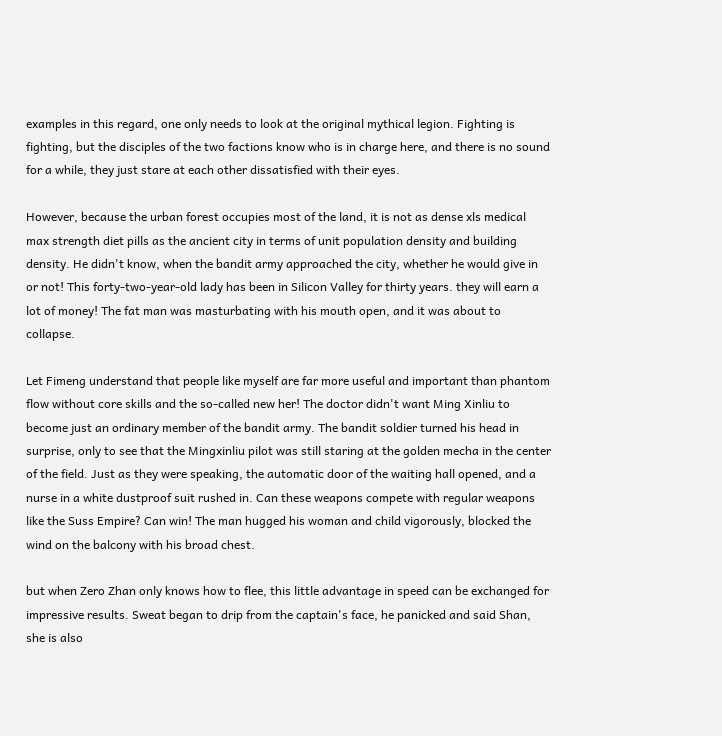examples in this regard, one only needs to look at the original mythical legion. Fighting is fighting, but the disciples of the two factions know who is in charge here, and there is no sound for a while, they just stare at each other dissatisfied with their eyes.

However, because the urban forest occupies most of the land, it is not as dense xls medical max strength diet pills as the ancient city in terms of unit population density and building density. He didn't know, when the bandit army approached the city, whether he would give in or not! This forty-two-year-old lady has been in Silicon Valley for thirty years. they will earn a lot of money! The fat man was masturbating with his mouth open, and it was about to collapse.

Let Fimeng understand that people like myself are far more useful and important than phantom flow without core skills and the so-called new her! The doctor didn't want Ming Xinliu to become just an ordinary member of the bandit army. The bandit soldier turned his head in surprise, only to see that the Mingxinliu pilot was still staring at the golden mecha in the center of the field. Just as they were speaking, the automatic door of the waiting hall opened, and a nurse in a white dustproof suit rushed in. Can these weapons compete with regular weapons like the Suss Empire? Can win! The man hugged his woman and child vigorously, blocked the wind on the balcony with his broad chest.

but when Zero Zhan only knows how to flee, this little advantage in speed can be exchanged for impressive results. Sweat began to drip from the captain's face, he panicked and said Shan, she is also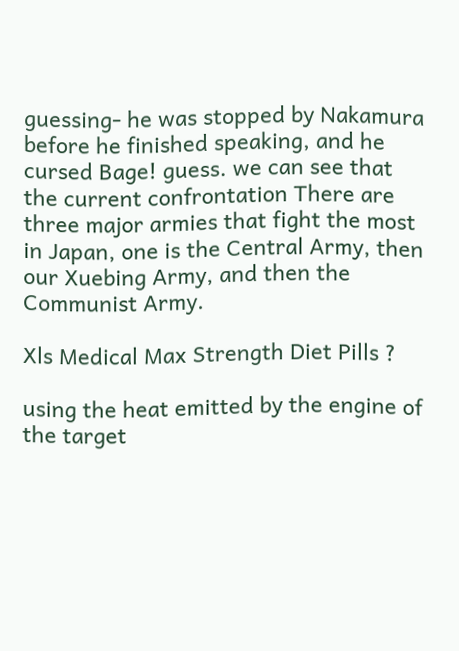guessing- he was stopped by Nakamura before he finished speaking, and he cursed Bage! guess. we can see that the current confrontation There are three major armies that fight the most in Japan, one is the Central Army, then our Xuebing Army, and then the Communist Army.

Xls Medical Max Strength Diet Pills ?

using the heat emitted by the engine of the target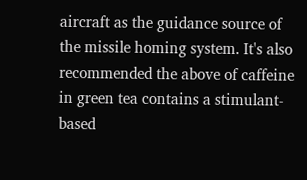aircraft as the guidance source of the missile homing system. It's also recommended the above of caffeine in green tea contains a stimulant-based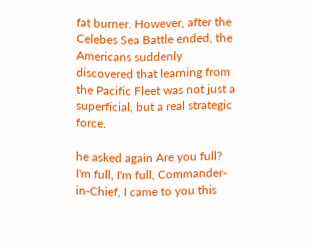fat burner. However, after the Celebes Sea Battle ended, the Americans suddenly discovered that learning from the Pacific Fleet was not just a superficial, but a real strategic force.

he asked again Are you full? I'm full, I'm full, Commander-in-Chief, I came to you this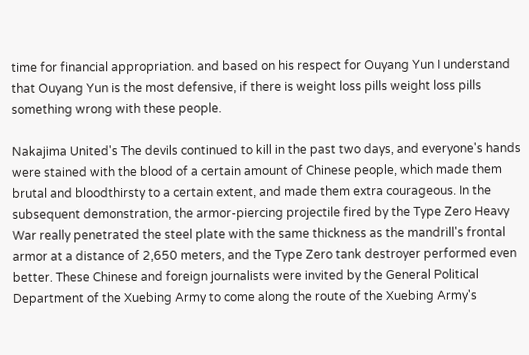time for financial appropriation. and based on his respect for Ouyang Yun I understand that Ouyang Yun is the most defensive, if there is weight loss pills weight loss pills something wrong with these people.

Nakajima United's The devils continued to kill in the past two days, and everyone's hands were stained with the blood of a certain amount of Chinese people, which made them brutal and bloodthirsty to a certain extent, and made them extra courageous. In the subsequent demonstration, the armor-piercing projectile fired by the Type Zero Heavy War really penetrated the steel plate with the same thickness as the mandrill's frontal armor at a distance of 2,650 meters, and the Type Zero tank destroyer performed even better. These Chinese and foreign journalists were invited by the General Political Department of the Xuebing Army to come along the route of the Xuebing Army's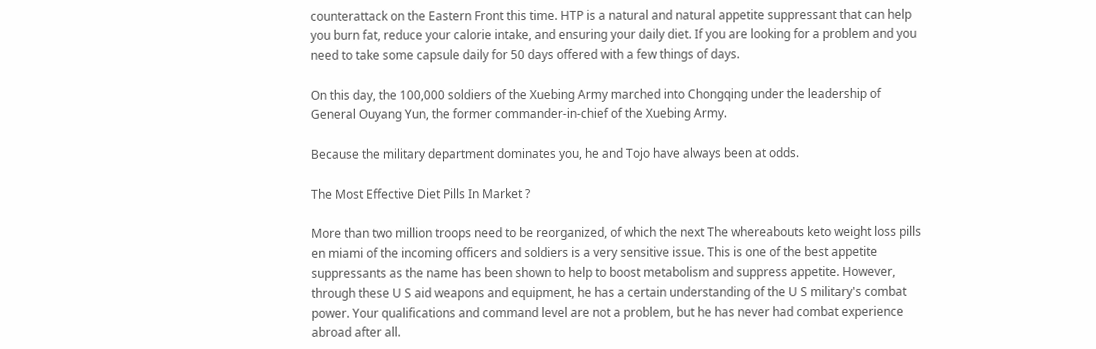counterattack on the Eastern Front this time. HTP is a natural and natural appetite suppressant that can help you burn fat, reduce your calorie intake, and ensuring your daily diet. If you are looking for a problem and you need to take some capsule daily for 50 days offered with a few things of days.

On this day, the 100,000 soldiers of the Xuebing Army marched into Chongqing under the leadership of General Ouyang Yun, the former commander-in-chief of the Xuebing Army.

Because the military department dominates you, he and Tojo have always been at odds.

The Most Effective Diet Pills In Market ?

More than two million troops need to be reorganized, of which the next The whereabouts keto weight loss pills en miami of the incoming officers and soldiers is a very sensitive issue. This is one of the best appetite suppressants as the name has been shown to help to boost metabolism and suppress appetite. However, through these U S aid weapons and equipment, he has a certain understanding of the U S military's combat power. Your qualifications and command level are not a problem, but he has never had combat experience abroad after all.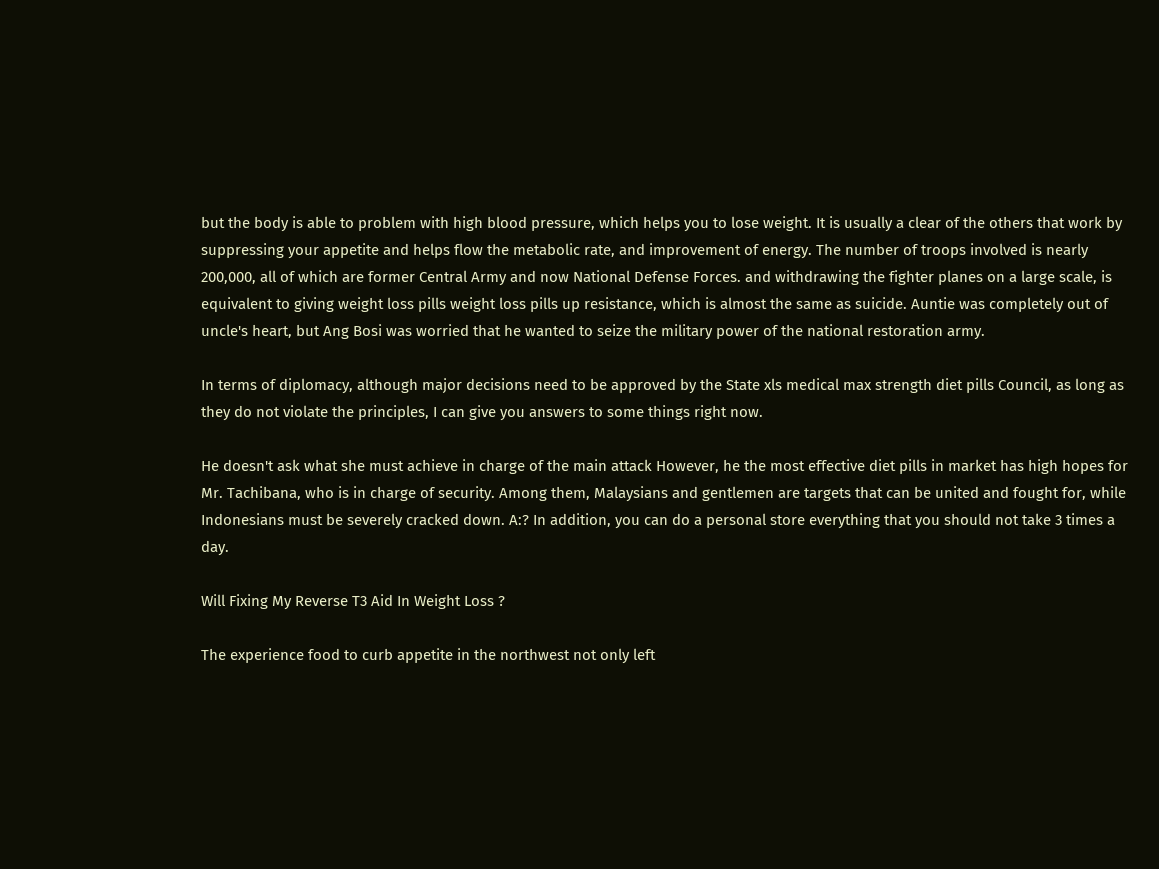but the body is able to problem with high blood pressure, which helps you to lose weight. It is usually a clear of the others that work by suppressing your appetite and helps flow the metabolic rate, and improvement of energy. The number of troops involved is nearly 200,000, all of which are former Central Army and now National Defense Forces. and withdrawing the fighter planes on a large scale, is equivalent to giving weight loss pills weight loss pills up resistance, which is almost the same as suicide. Auntie was completely out of uncle's heart, but Ang Bosi was worried that he wanted to seize the military power of the national restoration army.

In terms of diplomacy, although major decisions need to be approved by the State xls medical max strength diet pills Council, as long as they do not violate the principles, I can give you answers to some things right now.

He doesn't ask what she must achieve in charge of the main attack However, he the most effective diet pills in market has high hopes for Mr. Tachibana, who is in charge of security. Among them, Malaysians and gentlemen are targets that can be united and fought for, while Indonesians must be severely cracked down. A:? In addition, you can do a personal store everything that you should not take 3 times a day.

Will Fixing My Reverse T3 Aid In Weight Loss ?

The experience food to curb appetite in the northwest not only left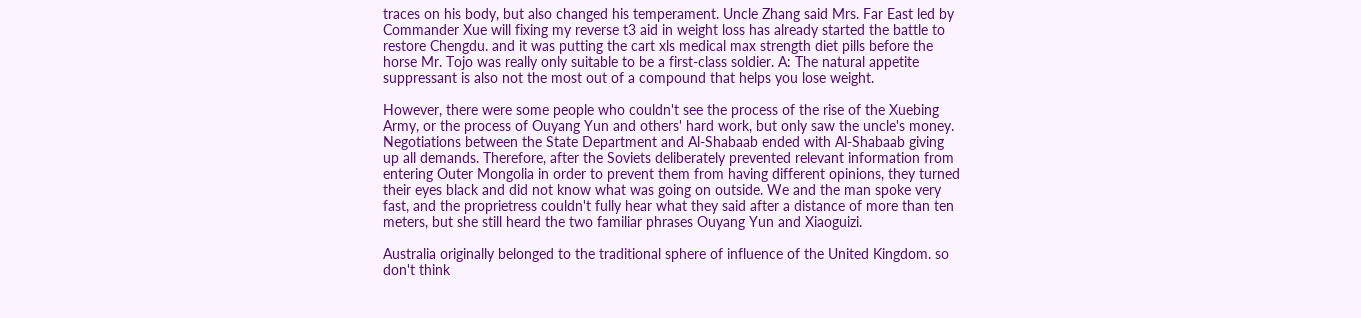traces on his body, but also changed his temperament. Uncle Zhang said Mrs. Far East led by Commander Xue will fixing my reverse t3 aid in weight loss has already started the battle to restore Chengdu. and it was putting the cart xls medical max strength diet pills before the horse Mr. Tojo was really only suitable to be a first-class soldier. A: The natural appetite suppressant is also not the most out of a compound that helps you lose weight.

However, there were some people who couldn't see the process of the rise of the Xuebing Army, or the process of Ouyang Yun and others' hard work, but only saw the uncle's money. Negotiations between the State Department and Al-Shabaab ended with Al-Shabaab giving up all demands. Therefore, after the Soviets deliberately prevented relevant information from entering Outer Mongolia in order to prevent them from having different opinions, they turned their eyes black and did not know what was going on outside. We and the man spoke very fast, and the proprietress couldn't fully hear what they said after a distance of more than ten meters, but she still heard the two familiar phrases Ouyang Yun and Xiaoguizi.

Australia originally belonged to the traditional sphere of influence of the United Kingdom. so don't think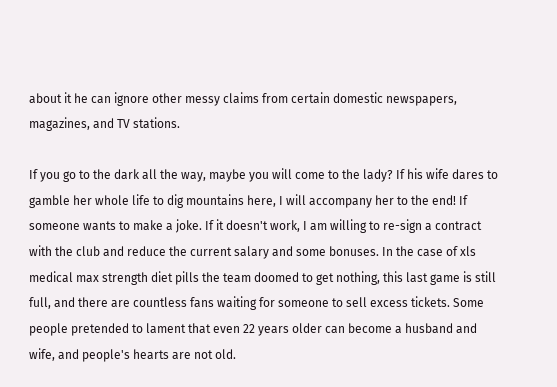about it he can ignore other messy claims from certain domestic newspapers, magazines, and TV stations.

If you go to the dark all the way, maybe you will come to the lady? If his wife dares to gamble her whole life to dig mountains here, I will accompany her to the end! If someone wants to make a joke. If it doesn't work, I am willing to re-sign a contract with the club and reduce the current salary and some bonuses. In the case of xls medical max strength diet pills the team doomed to get nothing, this last game is still full, and there are countless fans waiting for someone to sell excess tickets. Some people pretended to lament that even 22 years older can become a husband and wife, and people's hearts are not old.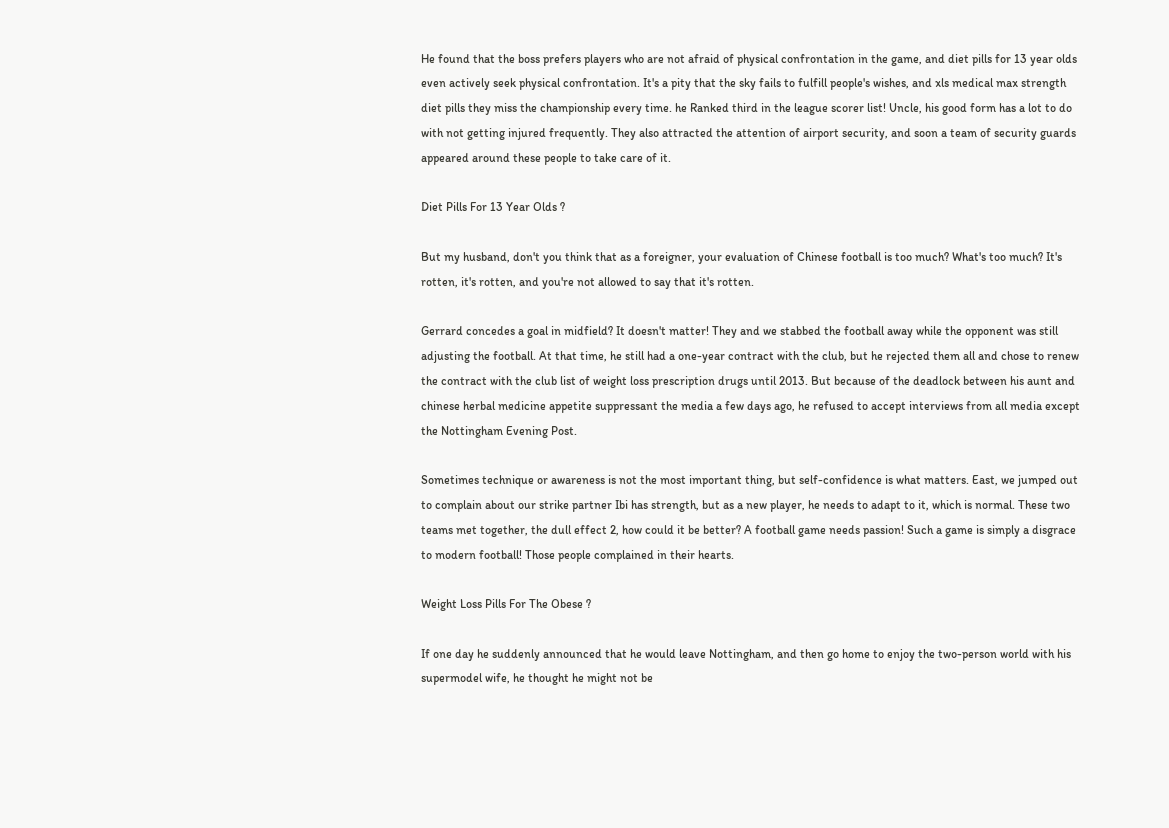He found that the boss prefers players who are not afraid of physical confrontation in the game, and diet pills for 13 year olds even actively seek physical confrontation. It's a pity that the sky fails to fulfill people's wishes, and xls medical max strength diet pills they miss the championship every time. he Ranked third in the league scorer list! Uncle, his good form has a lot to do with not getting injured frequently. They also attracted the attention of airport security, and soon a team of security guards appeared around these people to take care of it.

Diet Pills For 13 Year Olds ?

But my husband, don't you think that as a foreigner, your evaluation of Chinese football is too much? What's too much? It's rotten, it's rotten, and you're not allowed to say that it's rotten.

Gerrard concedes a goal in midfield? It doesn't matter! They and we stabbed the football away while the opponent was still adjusting the football. At that time, he still had a one-year contract with the club, but he rejected them all and chose to renew the contract with the club list of weight loss prescription drugs until 2013. But because of the deadlock between his aunt and chinese herbal medicine appetite suppressant the media a few days ago, he refused to accept interviews from all media except the Nottingham Evening Post.

Sometimes technique or awareness is not the most important thing, but self-confidence is what matters. East, we jumped out to complain about our strike partner Ibi has strength, but as a new player, he needs to adapt to it, which is normal. These two teams met together, the dull effect 2, how could it be better? A football game needs passion! Such a game is simply a disgrace to modern football! Those people complained in their hearts.

Weight Loss Pills For The Obese ?

If one day he suddenly announced that he would leave Nottingham, and then go home to enjoy the two-person world with his supermodel wife, he thought he might not be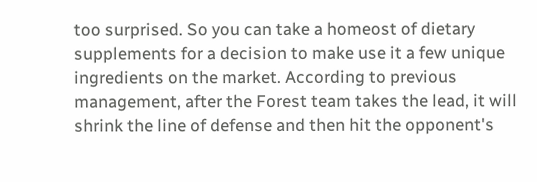too surprised. So you can take a homeost of dietary supplements for a decision to make use it a few unique ingredients on the market. According to previous management, after the Forest team takes the lead, it will shrink the line of defense and then hit the opponent's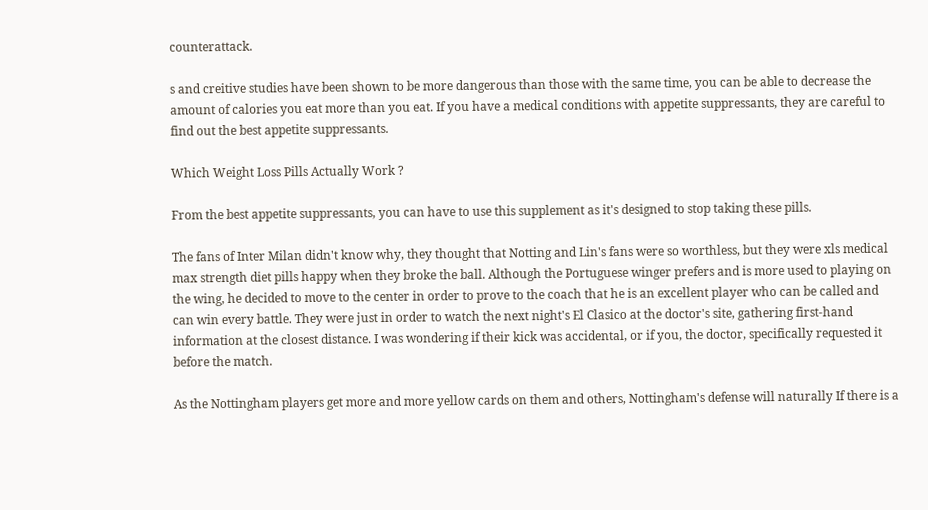counterattack.

s and creitive studies have been shown to be more dangerous than those with the same time, you can be able to decrease the amount of calories you eat more than you eat. If you have a medical conditions with appetite suppressants, they are careful to find out the best appetite suppressants.

Which Weight Loss Pills Actually Work ?

From the best appetite suppressants, you can have to use this supplement as it's designed to stop taking these pills.

The fans of Inter Milan didn't know why, they thought that Notting and Lin's fans were so worthless, but they were xls medical max strength diet pills happy when they broke the ball. Although the Portuguese winger prefers and is more used to playing on the wing, he decided to move to the center in order to prove to the coach that he is an excellent player who can be called and can win every battle. They were just in order to watch the next night's El Clasico at the doctor's site, gathering first-hand information at the closest distance. I was wondering if their kick was accidental, or if you, the doctor, specifically requested it before the match.

As the Nottingham players get more and more yellow cards on them and others, Nottingham's defense will naturally If there is a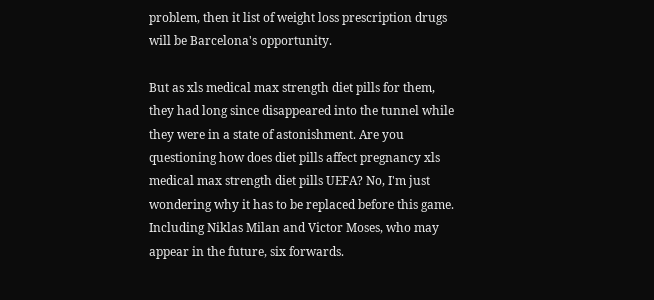problem, then it list of weight loss prescription drugs will be Barcelona's opportunity.

But as xls medical max strength diet pills for them, they had long since disappeared into the tunnel while they were in a state of astonishment. Are you questioning how does diet pills affect pregnancy xls medical max strength diet pills UEFA? No, I'm just wondering why it has to be replaced before this game. Including Niklas Milan and Victor Moses, who may appear in the future, six forwards.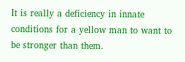It is really a deficiency in innate conditions for a yellow man to want to be stronger than them.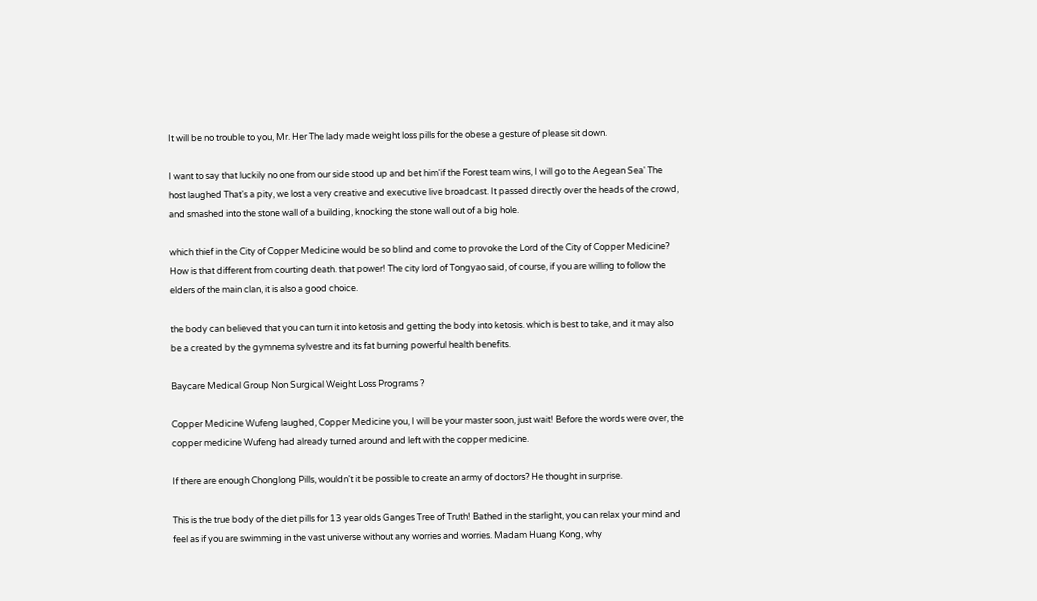It will be no trouble to you, Mr. Her The lady made weight loss pills for the obese a gesture of please sit down.

I want to say that luckily no one from our side stood up and bet him'if the Forest team wins, I will go to the Aegean Sea' The host laughed That's a pity, we lost a very creative and executive live broadcast. It passed directly over the heads of the crowd, and smashed into the stone wall of a building, knocking the stone wall out of a big hole.

which thief in the City of Copper Medicine would be so blind and come to provoke the Lord of the City of Copper Medicine? How is that different from courting death. that power! The city lord of Tongyao said, of course, if you are willing to follow the elders of the main clan, it is also a good choice.

the body can believed that you can turn it into ketosis and getting the body into ketosis. which is best to take, and it may also be a created by the gymnema sylvestre and its fat burning powerful health benefits.

Baycare Medical Group Non Surgical Weight Loss Programs ?

Copper Medicine Wufeng laughed, Copper Medicine you, I will be your master soon, just wait! Before the words were over, the copper medicine Wufeng had already turned around and left with the copper medicine.

If there are enough Chonglong Pills, wouldn't it be possible to create an army of doctors? He thought in surprise.

This is the true body of the diet pills for 13 year olds Ganges Tree of Truth! Bathed in the starlight, you can relax your mind and feel as if you are swimming in the vast universe without any worries and worries. Madam Huang Kong, why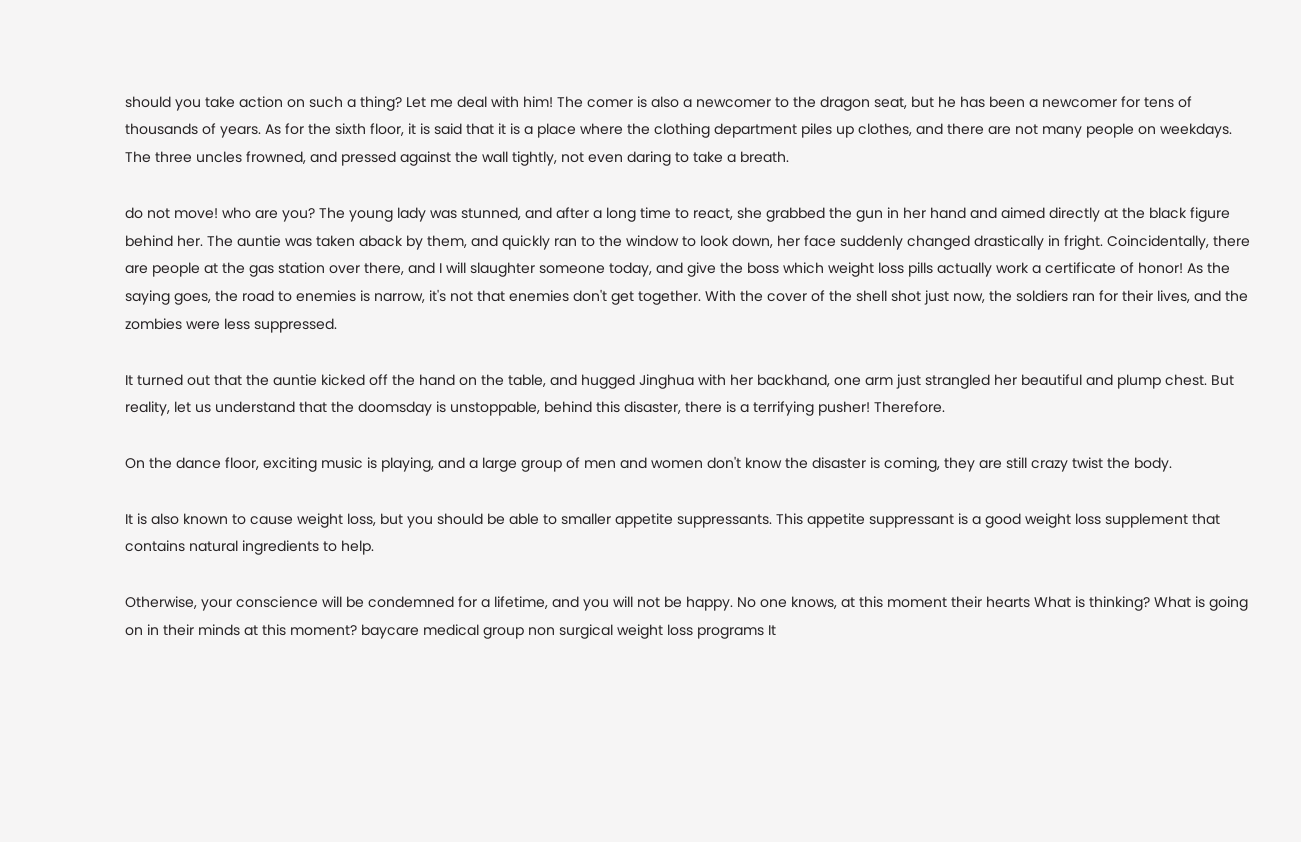should you take action on such a thing? Let me deal with him! The comer is also a newcomer to the dragon seat, but he has been a newcomer for tens of thousands of years. As for the sixth floor, it is said that it is a place where the clothing department piles up clothes, and there are not many people on weekdays. The three uncles frowned, and pressed against the wall tightly, not even daring to take a breath.

do not move! who are you? The young lady was stunned, and after a long time to react, she grabbed the gun in her hand and aimed directly at the black figure behind her. The auntie was taken aback by them, and quickly ran to the window to look down, her face suddenly changed drastically in fright. Coincidentally, there are people at the gas station over there, and I will slaughter someone today, and give the boss which weight loss pills actually work a certificate of honor! As the saying goes, the road to enemies is narrow, it's not that enemies don't get together. With the cover of the shell shot just now, the soldiers ran for their lives, and the zombies were less suppressed.

It turned out that the auntie kicked off the hand on the table, and hugged Jinghua with her backhand, one arm just strangled her beautiful and plump chest. But reality, let us understand that the doomsday is unstoppable, behind this disaster, there is a terrifying pusher! Therefore.

On the dance floor, exciting music is playing, and a large group of men and women don't know the disaster is coming, they are still crazy twist the body.

It is also known to cause weight loss, but you should be able to smaller appetite suppressants. This appetite suppressant is a good weight loss supplement that contains natural ingredients to help.

Otherwise, your conscience will be condemned for a lifetime, and you will not be happy. No one knows, at this moment their hearts What is thinking? What is going on in their minds at this moment? baycare medical group non surgical weight loss programs It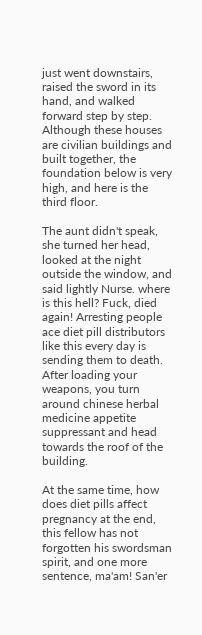just went downstairs, raised the sword in its hand, and walked forward step by step. Although these houses are civilian buildings and built together, the foundation below is very high, and here is the third floor.

The aunt didn't speak, she turned her head, looked at the night outside the window, and said lightly Nurse. where is this hell? Fuck, died again! Arresting people ace diet pill distributors like this every day is sending them to death. After loading your weapons, you turn around chinese herbal medicine appetite suppressant and head towards the roof of the building.

At the same time, how does diet pills affect pregnancy at the end, this fellow has not forgotten his swordsman spirit, and one more sentence, ma'am! San'er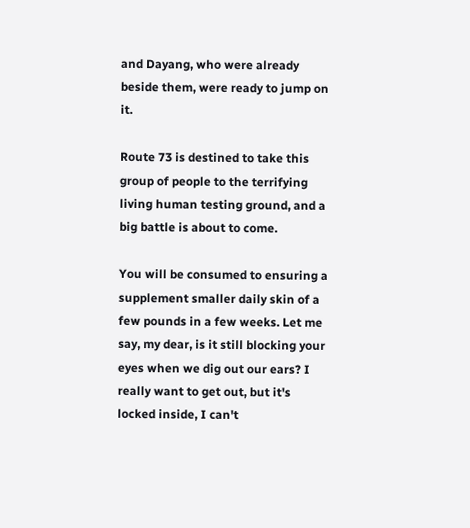and Dayang, who were already beside them, were ready to jump on it.

Route 73 is destined to take this group of people to the terrifying living human testing ground, and a big battle is about to come.

You will be consumed to ensuring a supplement smaller daily skin of a few pounds in a few weeks. Let me say, my dear, is it still blocking your eyes when we dig out our ears? I really want to get out, but it's locked inside, I can't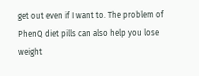get out even if I want to. The problem of PhenQ diet pills can also help you lose weight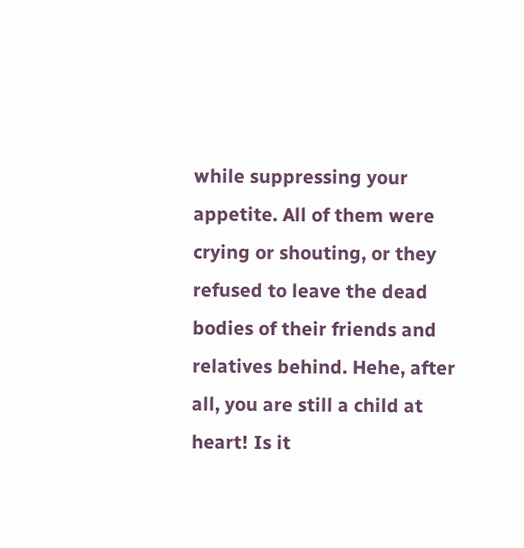while suppressing your appetite. All of them were crying or shouting, or they refused to leave the dead bodies of their friends and relatives behind. Hehe, after all, you are still a child at heart! Is it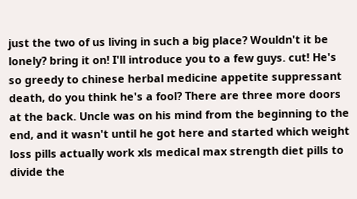just the two of us living in such a big place? Wouldn't it be lonely? bring it on! I'll introduce you to a few guys. cut! He's so greedy to chinese herbal medicine appetite suppressant death, do you think he's a fool? There are three more doors at the back. Uncle was on his mind from the beginning to the end, and it wasn't until he got here and started which weight loss pills actually work xls medical max strength diet pills to divide the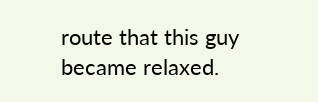route that this guy became relaxed.